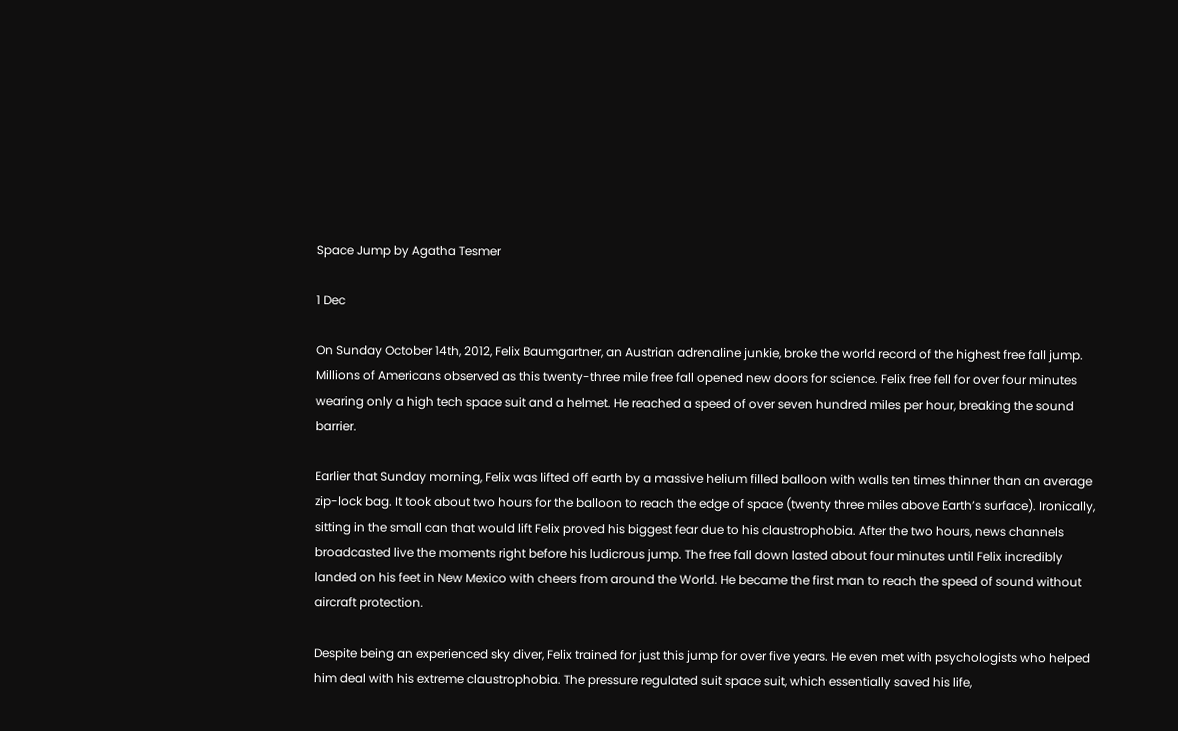Space Jump by Agatha Tesmer

1 Dec

On Sunday October 14th, 2012, Felix Baumgartner, an Austrian adrenaline junkie, broke the world record of the highest free fall jump. Millions of Americans observed as this twenty-three mile free fall opened new doors for science. Felix free fell for over four minutes wearing only a high tech space suit and a helmet. He reached a speed of over seven hundred miles per hour, breaking the sound barrier.

Earlier that Sunday morning, Felix was lifted off earth by a massive helium filled balloon with walls ten times thinner than an average zip-lock bag. It took about two hours for the balloon to reach the edge of space (twenty three miles above Earth’s surface). Ironically, sitting in the small can that would lift Felix proved his biggest fear due to his claustrophobia. After the two hours, news channels broadcasted live the moments right before his ludicrous jump. The free fall down lasted about four minutes until Felix incredibly landed on his feet in New Mexico with cheers from around the World. He became the first man to reach the speed of sound without aircraft protection.

Despite being an experienced sky diver, Felix trained for just this jump for over five years. He even met with psychologists who helped him deal with his extreme claustrophobia. The pressure regulated suit space suit, which essentially saved his life,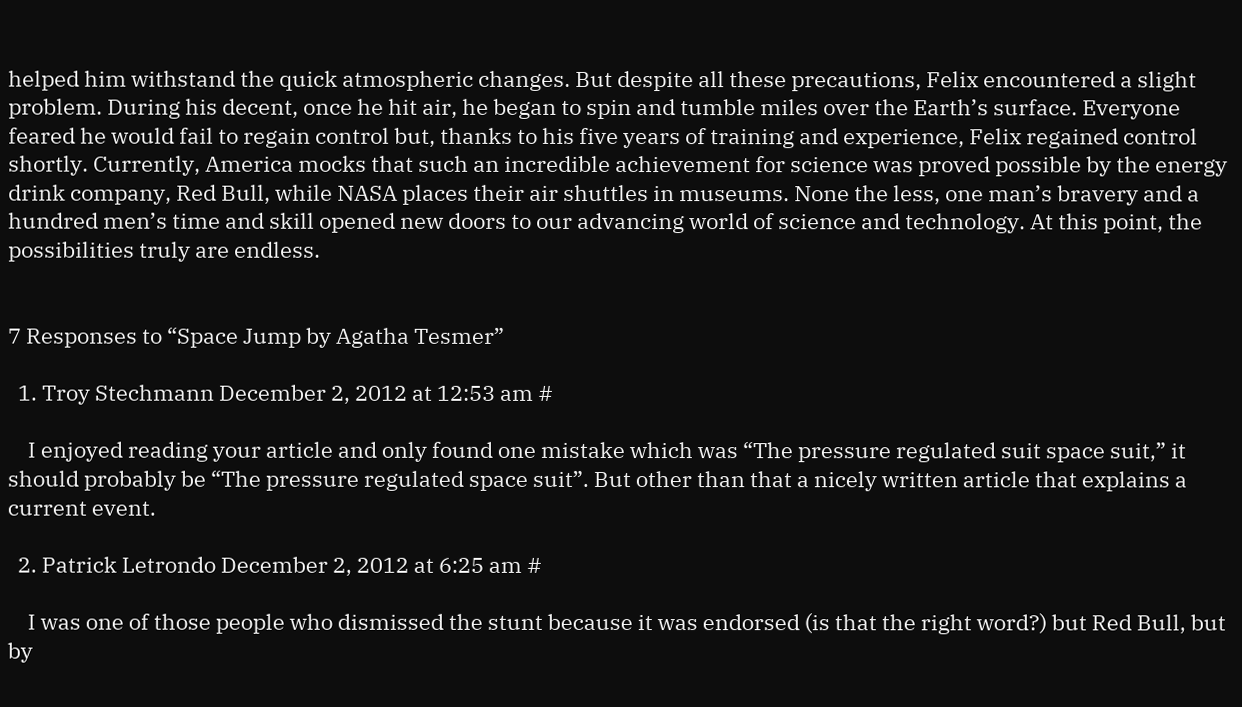helped him withstand the quick atmospheric changes. But despite all these precautions, Felix encountered a slight problem. During his decent, once he hit air, he began to spin and tumble miles over the Earth’s surface. Everyone feared he would fail to regain control but, thanks to his five years of training and experience, Felix regained control shortly. Currently, America mocks that such an incredible achievement for science was proved possible by the energy drink company, Red Bull, while NASA places their air shuttles in museums. None the less, one man’s bravery and a hundred men’s time and skill opened new doors to our advancing world of science and technology. At this point, the possibilities truly are endless.


7 Responses to “Space Jump by Agatha Tesmer”

  1. Troy Stechmann December 2, 2012 at 12:53 am #

    I enjoyed reading your article and only found one mistake which was “The pressure regulated suit space suit,” it should probably be “The pressure regulated space suit”. But other than that a nicely written article that explains a current event.

  2. Patrick Letrondo December 2, 2012 at 6:25 am #

    I was one of those people who dismissed the stunt because it was endorsed (is that the right word?) but Red Bull, but by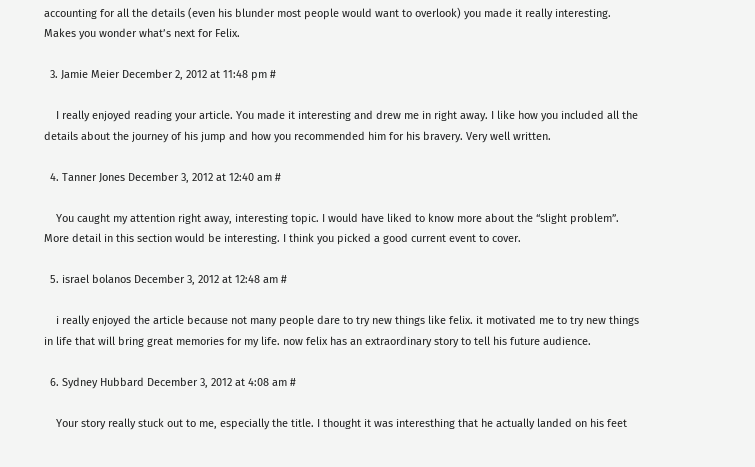accounting for all the details (even his blunder most people would want to overlook) you made it really interesting. Makes you wonder what’s next for Felix.

  3. Jamie Meier December 2, 2012 at 11:48 pm #

    I really enjoyed reading your article. You made it interesting and drew me in right away. I like how you included all the details about the journey of his jump and how you recommended him for his bravery. Very well written.

  4. Tanner Jones December 3, 2012 at 12:40 am #

    You caught my attention right away, interesting topic. I would have liked to know more about the “slight problem”. More detail in this section would be interesting. I think you picked a good current event to cover.

  5. israel bolanos December 3, 2012 at 12:48 am #

    i really enjoyed the article because not many people dare to try new things like felix. it motivated me to try new things in life that will bring great memories for my life. now felix has an extraordinary story to tell his future audience.

  6. Sydney Hubbard December 3, 2012 at 4:08 am #

    Your story really stuck out to me, especially the title. I thought it was interesthing that he actually landed on his feet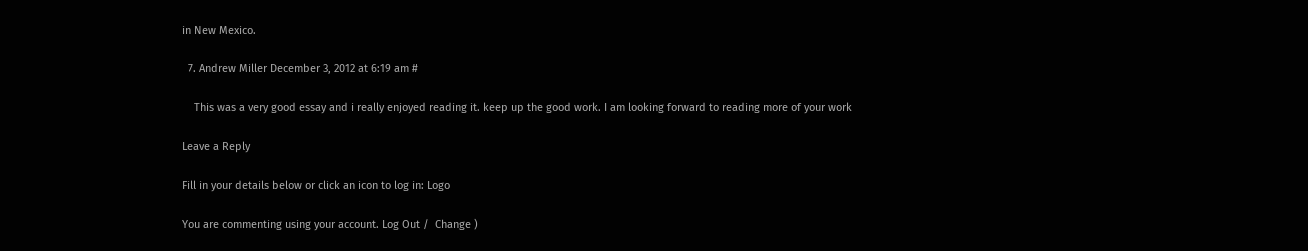in New Mexico.

  7. Andrew Miller December 3, 2012 at 6:19 am #

    This was a very good essay and i really enjoyed reading it. keep up the good work. I am looking forward to reading more of your work

Leave a Reply

Fill in your details below or click an icon to log in: Logo

You are commenting using your account. Log Out /  Change )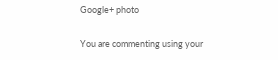Google+ photo

You are commenting using your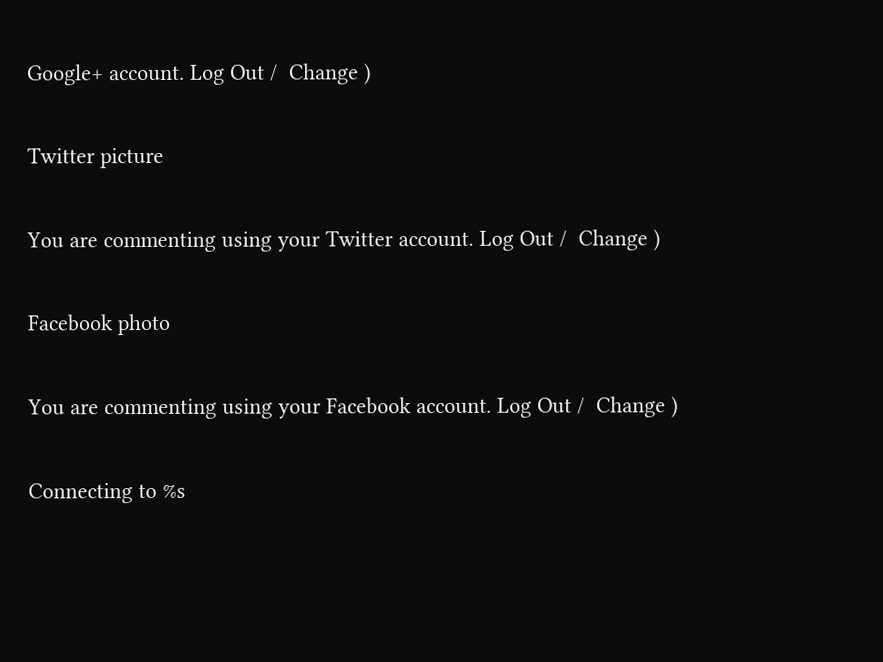Google+ account. Log Out /  Change )

Twitter picture

You are commenting using your Twitter account. Log Out /  Change )

Facebook photo

You are commenting using your Facebook account. Log Out /  Change )

Connecting to %s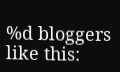%d bloggers like this: